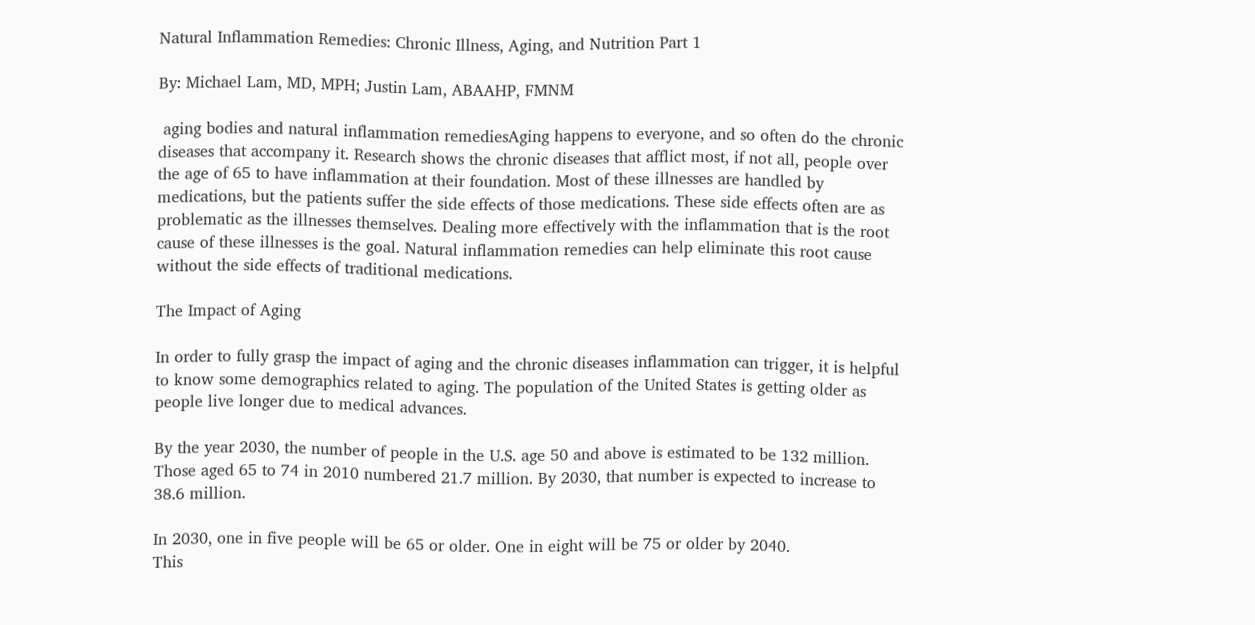Natural Inflammation Remedies: Chronic Illness, Aging, and Nutrition Part 1

By: Michael Lam, MD, MPH; Justin Lam, ABAAHP, FMNM

 aging bodies and natural inflammation remediesAging happens to everyone, and so often do the chronic diseases that accompany it. Research shows the chronic diseases that afflict most, if not all, people over the age of 65 to have inflammation at their foundation. Most of these illnesses are handled by medications, but the patients suffer the side effects of those medications. These side effects often are as problematic as the illnesses themselves. Dealing more effectively with the inflammation that is the root cause of these illnesses is the goal. Natural inflammation remedies can help eliminate this root cause without the side effects of traditional medications.

The Impact of Aging

In order to fully grasp the impact of aging and the chronic diseases inflammation can trigger, it is helpful to know some demographics related to aging. The population of the United States is getting older as people live longer due to medical advances.

By the year 2030, the number of people in the U.S. age 50 and above is estimated to be 132 million. Those aged 65 to 74 in 2010 numbered 21.7 million. By 2030, that number is expected to increase to 38.6 million.

In 2030, one in five people will be 65 or older. One in eight will be 75 or older by 2040.
This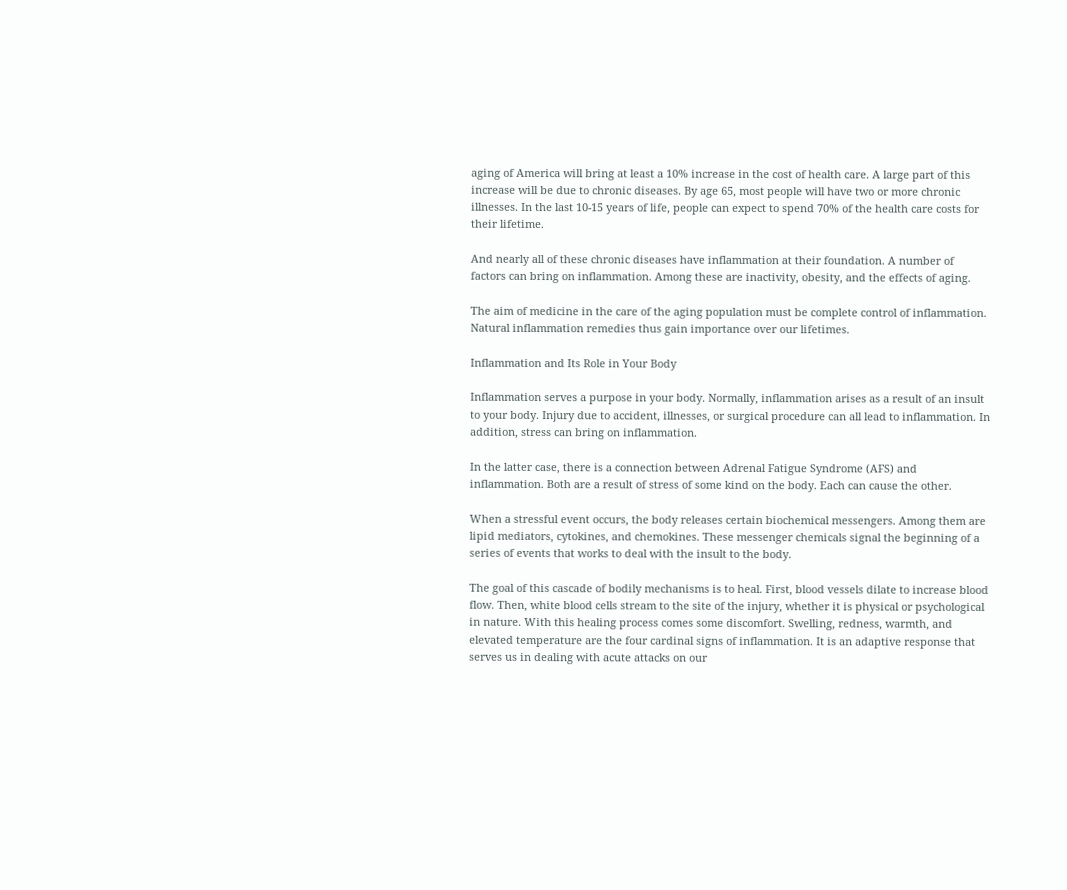aging of America will bring at least a 10% increase in the cost of health care. A large part of this increase will be due to chronic diseases. By age 65, most people will have two or more chronic illnesses. In the last 10-15 years of life, people can expect to spend 70% of the health care costs for their lifetime.

And nearly all of these chronic diseases have inflammation at their foundation. A number of factors can bring on inflammation. Among these are inactivity, obesity, and the effects of aging.

The aim of medicine in the care of the aging population must be complete control of inflammation. Natural inflammation remedies thus gain importance over our lifetimes.

Inflammation and Its Role in Your Body

Inflammation serves a purpose in your body. Normally, inflammation arises as a result of an insult to your body. Injury due to accident, illnesses, or surgical procedure can all lead to inflammation. In addition, stress can bring on inflammation.

In the latter case, there is a connection between Adrenal Fatigue Syndrome (AFS) and inflammation. Both are a result of stress of some kind on the body. Each can cause the other.

When a stressful event occurs, the body releases certain biochemical messengers. Among them are lipid mediators, cytokines, and chemokines. These messenger chemicals signal the beginning of a series of events that works to deal with the insult to the body.

The goal of this cascade of bodily mechanisms is to heal. First, blood vessels dilate to increase blood flow. Then, white blood cells stream to the site of the injury, whether it is physical or psychological in nature. With this healing process comes some discomfort. Swelling, redness, warmth, and elevated temperature are the four cardinal signs of inflammation. It is an adaptive response that serves us in dealing with acute attacks on our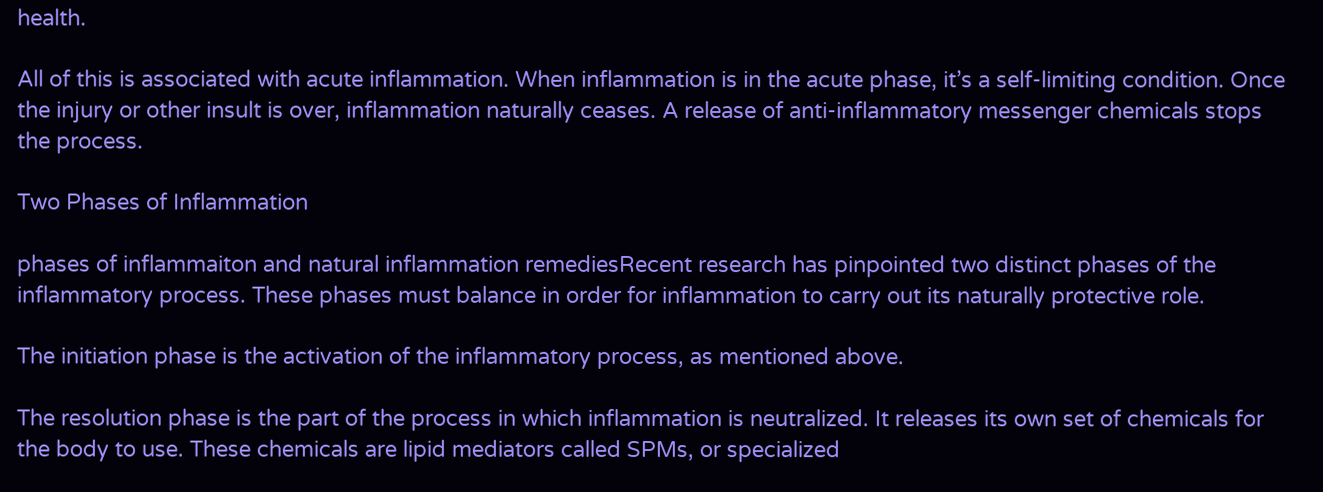health.

All of this is associated with acute inflammation. When inflammation is in the acute phase, it’s a self-limiting condition. Once the injury or other insult is over, inflammation naturally ceases. A release of anti-inflammatory messenger chemicals stops the process.

Two Phases of Inflammation

phases of inflammaiton and natural inflammation remediesRecent research has pinpointed two distinct phases of the inflammatory process. These phases must balance in order for inflammation to carry out its naturally protective role.

The initiation phase is the activation of the inflammatory process, as mentioned above.

The resolution phase is the part of the process in which inflammation is neutralized. It releases its own set of chemicals for the body to use. These chemicals are lipid mediators called SPMs, or specialized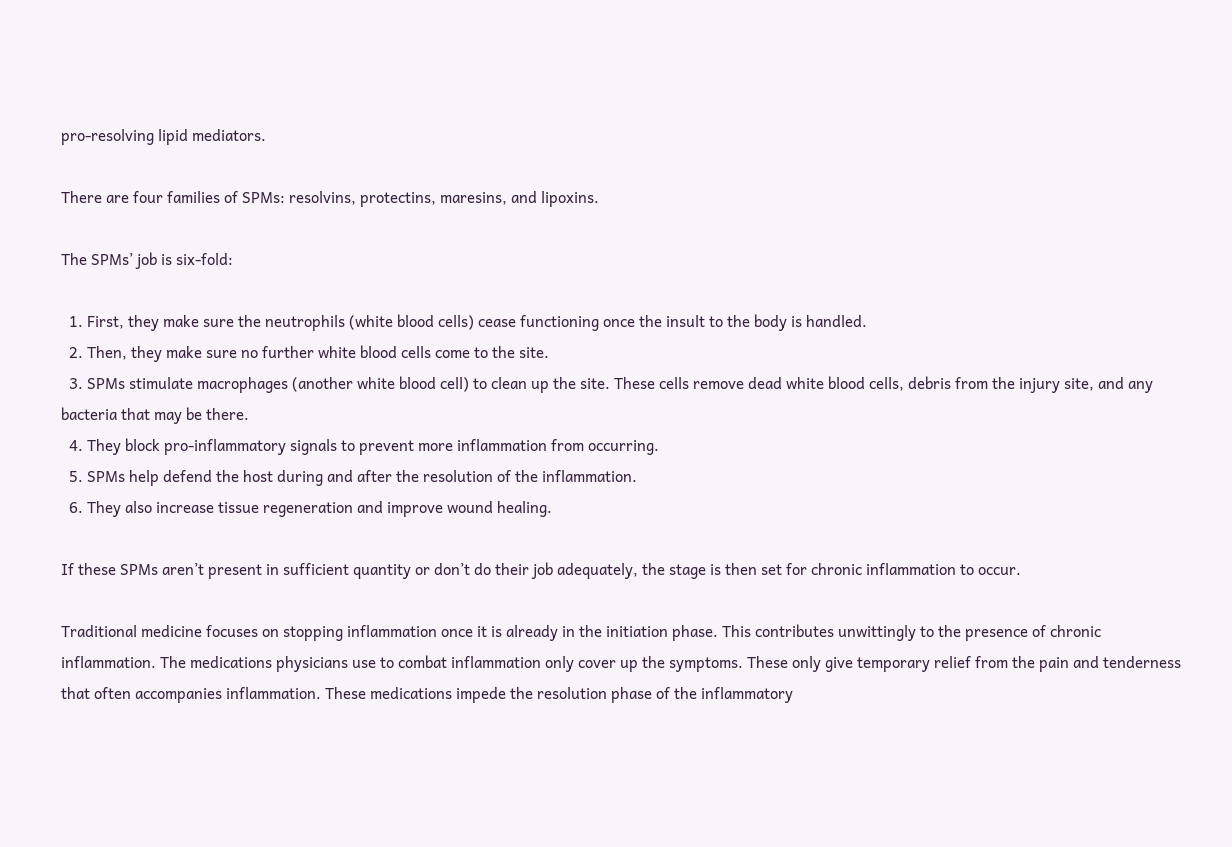pro-resolving lipid mediators.

There are four families of SPMs: resolvins, protectins, maresins, and lipoxins.

The SPMs’ job is six-fold:

  1. First, they make sure the neutrophils (white blood cells) cease functioning once the insult to the body is handled.
  2. Then, they make sure no further white blood cells come to the site.
  3. SPMs stimulate macrophages (another white blood cell) to clean up the site. These cells remove dead white blood cells, debris from the injury site, and any bacteria that may be there.
  4. They block pro-inflammatory signals to prevent more inflammation from occurring.
  5. SPMs help defend the host during and after the resolution of the inflammation.
  6. They also increase tissue regeneration and improve wound healing.

If these SPMs aren’t present in sufficient quantity or don’t do their job adequately, the stage is then set for chronic inflammation to occur.

Traditional medicine focuses on stopping inflammation once it is already in the initiation phase. This contributes unwittingly to the presence of chronic inflammation. The medications physicians use to combat inflammation only cover up the symptoms. These only give temporary relief from the pain and tenderness that often accompanies inflammation. These medications impede the resolution phase of the inflammatory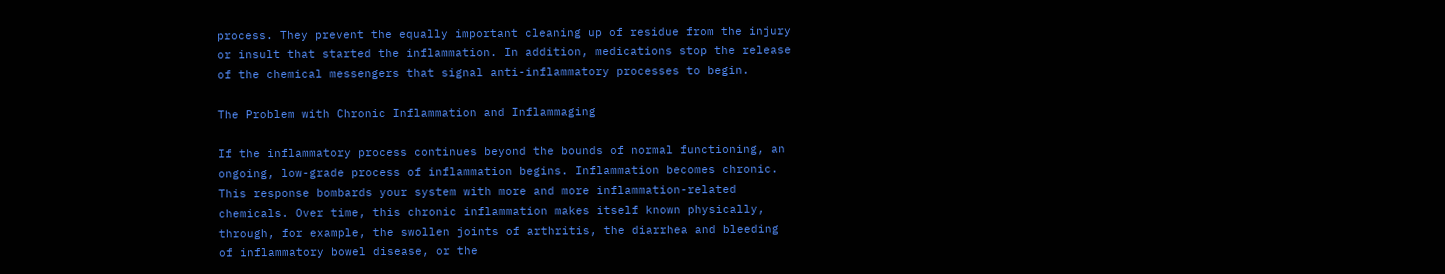process. They prevent the equally important cleaning up of residue from the injury or insult that started the inflammation. In addition, medications stop the release of the chemical messengers that signal anti-inflammatory processes to begin.

The Problem with Chronic Inflammation and Inflammaging

If the inflammatory process continues beyond the bounds of normal functioning, an ongoing, low-grade process of inflammation begins. Inflammation becomes chronic. This response bombards your system with more and more inflammation-related chemicals. Over time, this chronic inflammation makes itself known physically, through, for example, the swollen joints of arthritis, the diarrhea and bleeding of inflammatory bowel disease, or the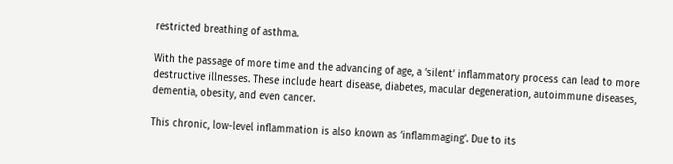restricted breathing of asthma.

With the passage of more time and the advancing of age, a ‘silent’ inflammatory process can lead to more destructive illnesses. These include heart disease, diabetes, macular degeneration, autoimmune diseases, dementia, obesity, and even cancer.

This chronic, low-level inflammation is also known as ‘inflammaging’. Due to its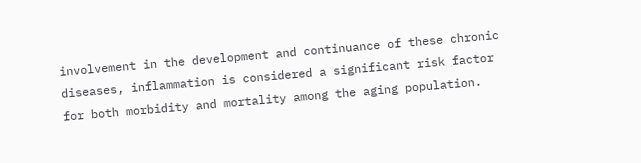involvement in the development and continuance of these chronic diseases, inflammation is considered a significant risk factor for both morbidity and mortality among the aging population.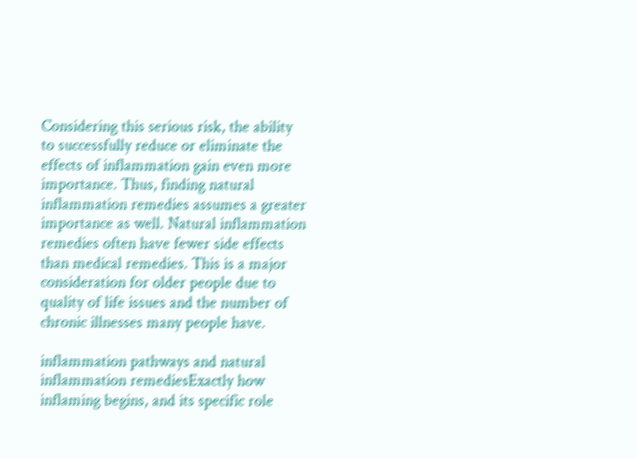Considering this serious risk, the ability to successfully reduce or eliminate the effects of inflammation gain even more importance. Thus, finding natural inflammation remedies assumes a greater importance as well. Natural inflammation remedies often have fewer side effects than medical remedies. This is a major consideration for older people due to quality of life issues and the number of chronic illnesses many people have.

inflammation pathways and natural inflammation remediesExactly how inflaming begins, and its specific role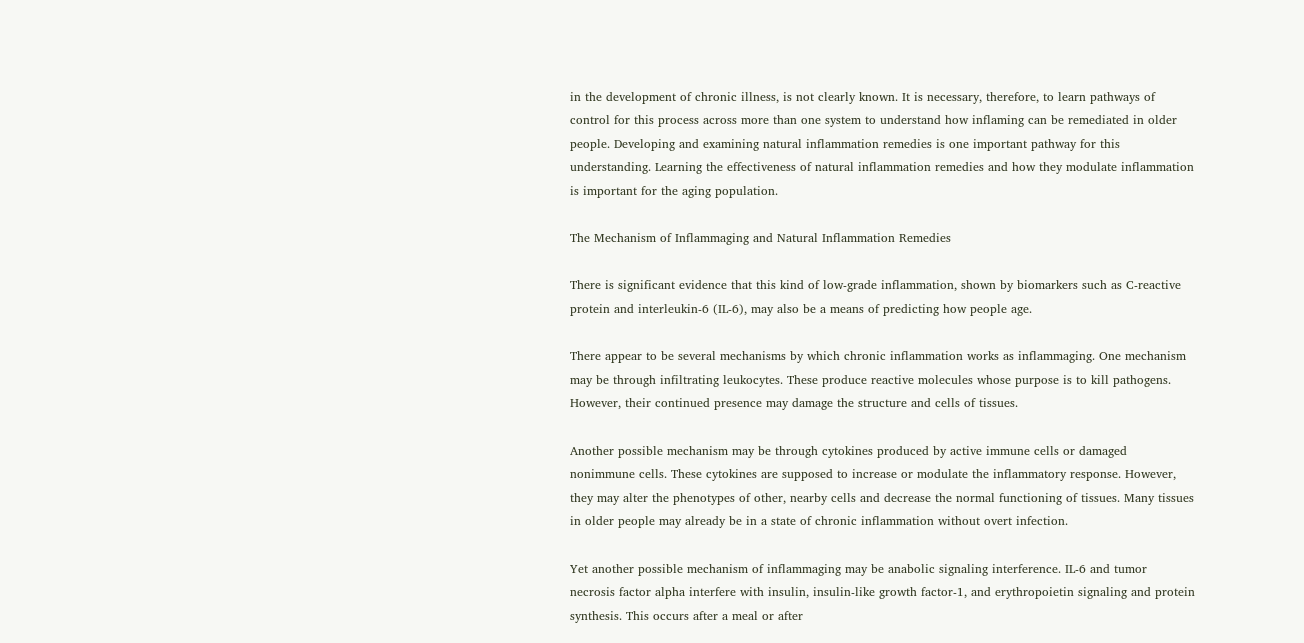in the development of chronic illness, is not clearly known. It is necessary, therefore, to learn pathways of control for this process across more than one system to understand how inflaming can be remediated in older people. Developing and examining natural inflammation remedies is one important pathway for this understanding. Learning the effectiveness of natural inflammation remedies and how they modulate inflammation is important for the aging population.

The Mechanism of Inflammaging and Natural Inflammation Remedies

There is significant evidence that this kind of low-grade inflammation, shown by biomarkers such as C-reactive protein and interleukin-6 (IL-6), may also be a means of predicting how people age.

There appear to be several mechanisms by which chronic inflammation works as inflammaging. One mechanism may be through infiltrating leukocytes. These produce reactive molecules whose purpose is to kill pathogens. However, their continued presence may damage the structure and cells of tissues.

Another possible mechanism may be through cytokines produced by active immune cells or damaged nonimmune cells. These cytokines are supposed to increase or modulate the inflammatory response. However, they may alter the phenotypes of other, nearby cells and decrease the normal functioning of tissues. Many tissues in older people may already be in a state of chronic inflammation without overt infection.

Yet another possible mechanism of inflammaging may be anabolic signaling interference. IL-6 and tumor necrosis factor alpha interfere with insulin, insulin-like growth factor-1, and erythropoietin signaling and protein synthesis. This occurs after a meal or after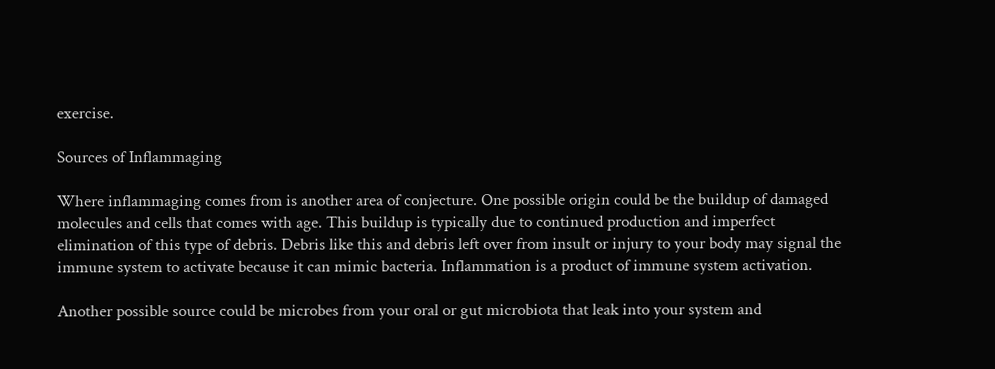exercise.

Sources of Inflammaging

Where inflammaging comes from is another area of conjecture. One possible origin could be the buildup of damaged molecules and cells that comes with age. This buildup is typically due to continued production and imperfect elimination of this type of debris. Debris like this and debris left over from insult or injury to your body may signal the immune system to activate because it can mimic bacteria. Inflammation is a product of immune system activation.

Another possible source could be microbes from your oral or gut microbiota that leak into your system and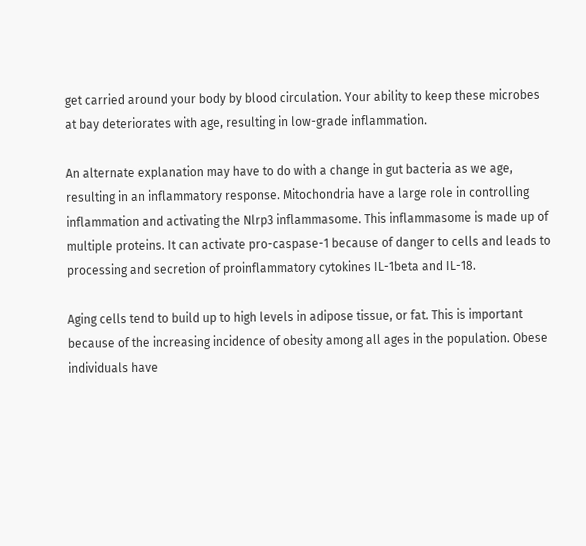get carried around your body by blood circulation. Your ability to keep these microbes at bay deteriorates with age, resulting in low-grade inflammation.

An alternate explanation may have to do with a change in gut bacteria as we age, resulting in an inflammatory response. Mitochondria have a large role in controlling inflammation and activating the Nlrp3 inflammasome. This inflammasome is made up of multiple proteins. It can activate pro-caspase-1 because of danger to cells and leads to processing and secretion of proinflammatory cytokines IL-1beta and IL-18.

Aging cells tend to build up to high levels in adipose tissue, or fat. This is important because of the increasing incidence of obesity among all ages in the population. Obese individuals have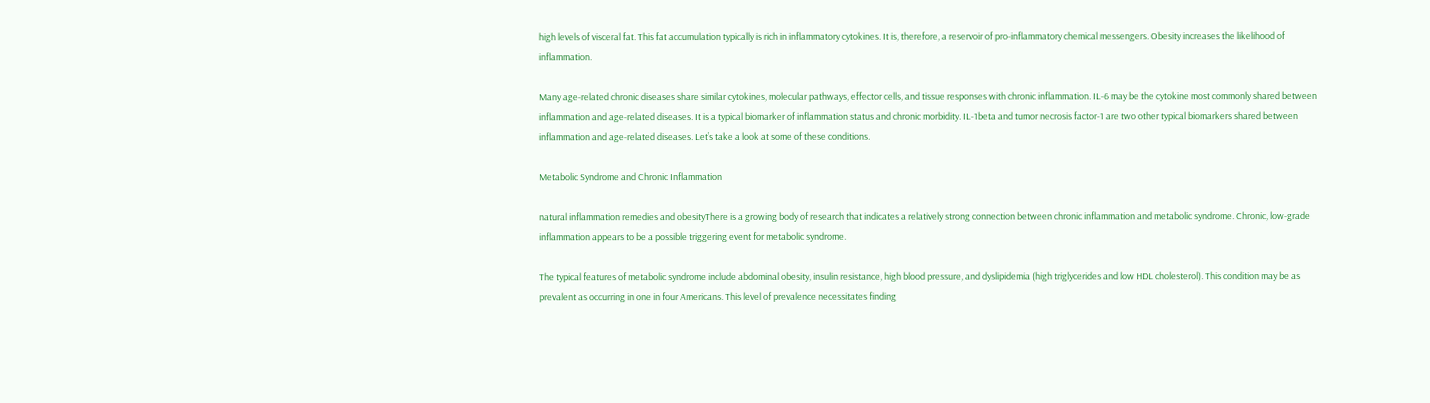high levels of visceral fat. This fat accumulation typically is rich in inflammatory cytokines. It is, therefore, a reservoir of pro-inflammatory chemical messengers. Obesity increases the likelihood of inflammation.

Many age-related chronic diseases share similar cytokines, molecular pathways, effector cells, and tissue responses with chronic inflammation. IL-6 may be the cytokine most commonly shared between inflammation and age-related diseases. It is a typical biomarker of inflammation status and chronic morbidity. IL-1beta and tumor necrosis factor-1 are two other typical biomarkers shared between inflammation and age-related diseases. Let’s take a look at some of these conditions.

Metabolic Syndrome and Chronic Inflammation

natural inflammation remedies and obesityThere is a growing body of research that indicates a relatively strong connection between chronic inflammation and metabolic syndrome. Chronic, low-grade inflammation appears to be a possible triggering event for metabolic syndrome.

The typical features of metabolic syndrome include abdominal obesity, insulin resistance, high blood pressure, and dyslipidemia (high triglycerides and low HDL cholesterol). This condition may be as prevalent as occurring in one in four Americans. This level of prevalence necessitates finding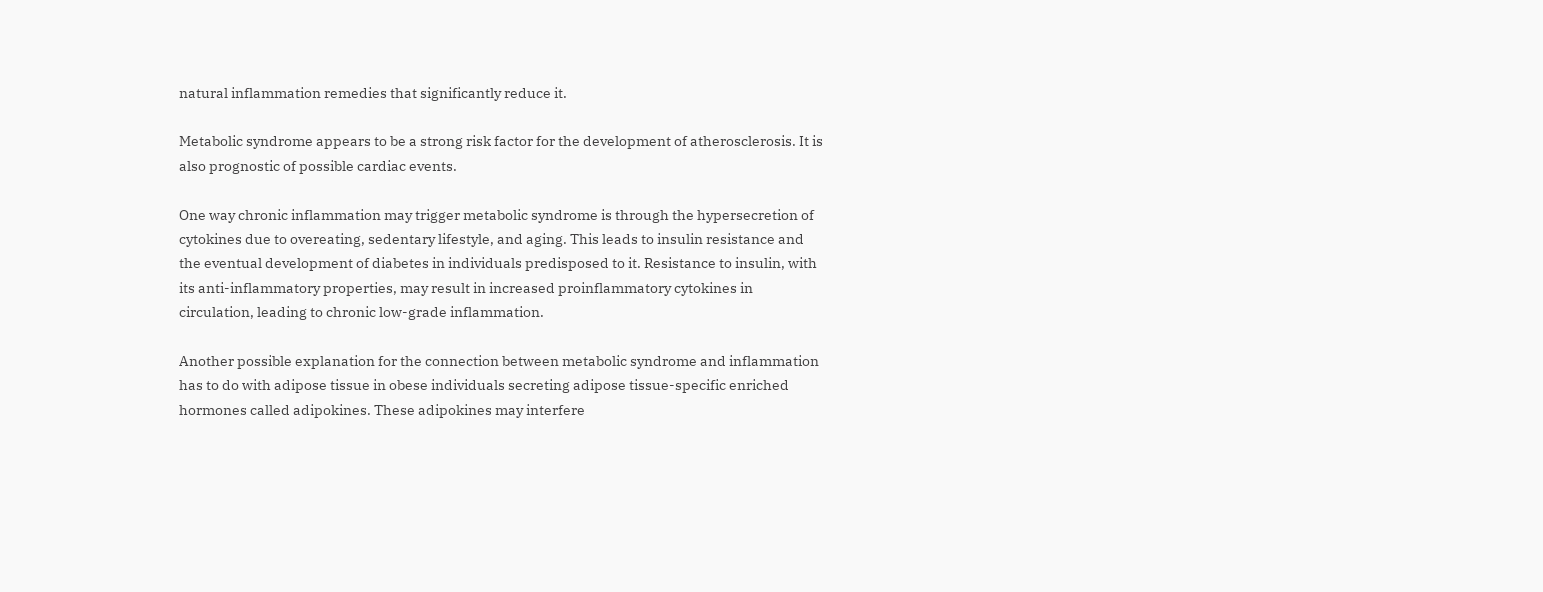natural inflammation remedies that significantly reduce it.

Metabolic syndrome appears to be a strong risk factor for the development of atherosclerosis. It is also prognostic of possible cardiac events.

One way chronic inflammation may trigger metabolic syndrome is through the hypersecretion of cytokines due to overeating, sedentary lifestyle, and aging. This leads to insulin resistance and the eventual development of diabetes in individuals predisposed to it. Resistance to insulin, with its anti-inflammatory properties, may result in increased proinflammatory cytokines in circulation, leading to chronic low-grade inflammation.

Another possible explanation for the connection between metabolic syndrome and inflammation has to do with adipose tissue in obese individuals secreting adipose tissue-specific enriched hormones called adipokines. These adipokines may interfere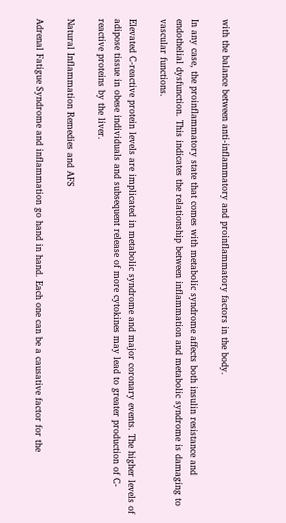with the balance between anti-inflammatory and proinflammatory factors in the body.

In any case, the proinflammatory state that comes with metabolic syndrome affects both insulin resistance and endothelial dysfunction. This indicates the relationship between inflammation and metabolic syndrome is damaging to vascular functions.

Elevated C-reactive protein levels are implicated in metabolic syndrome and major coronary events. The higher levels of adipose tissue in obese individuals and subsequent release of more cytokines may lead to greater production of C-reactive proteins by the liver.

Natural Inflammation Remedies and AFS

Adrenal Fatigue Syndrome and inflammation go hand in hand. Each one can be a causative factor for the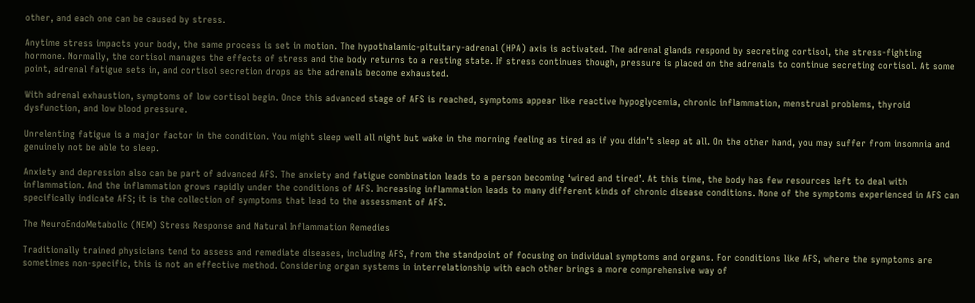other, and each one can be caused by stress.

Anytime stress impacts your body, the same process is set in motion. The hypothalamic-pituitary-adrenal (HPA) axis is activated. The adrenal glands respond by secreting cortisol, the stress-fighting hormone. Normally, the cortisol manages the effects of stress and the body returns to a resting state. If stress continues though, pressure is placed on the adrenals to continue secreting cortisol. At some point, adrenal fatigue sets in, and cortisol secretion drops as the adrenals become exhausted.

With adrenal exhaustion, symptoms of low cortisol begin. Once this advanced stage of AFS is reached, symptoms appear like reactive hypoglycemia, chronic inflammation, menstrual problems, thyroid dysfunction, and low blood pressure.

Unrelenting fatigue is a major factor in the condition. You might sleep well all night but wake in the morning feeling as tired as if you didn’t sleep at all. On the other hand, you may suffer from insomnia and genuinely not be able to sleep.

Anxiety and depression also can be part of advanced AFS. The anxiety and fatigue combination leads to a person becoming ‘wired and tired’. At this time, the body has few resources left to deal with inflammation. And the inflammation grows rapidly under the conditions of AFS. Increasing inflammation leads to many different kinds of chronic disease conditions. None of the symptoms experienced in AFS can specifically indicate AFS; it is the collection of symptoms that lead to the assessment of AFS.

The NeuroEndoMetabolic (NEM) Stress Response and Natural Inflammation Remedies

Traditionally trained physicians tend to assess and remediate diseases, including AFS, from the standpoint of focusing on individual symptoms and organs. For conditions like AFS, where the symptoms are sometimes non-specific, this is not an effective method. Considering organ systems in interrelationship with each other brings a more comprehensive way of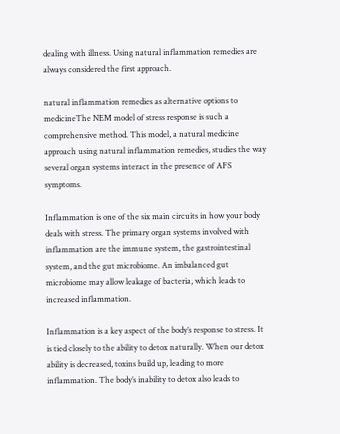dealing with illness. Using natural inflammation remedies are always considered the first approach.

natural inflammation remedies as alternative options to medicineThe NEM model of stress response is such a comprehensive method. This model, a natural medicine approach using natural inflammation remedies, studies the way several organ systems interact in the presence of AFS symptoms.

Inflammation is one of the six main circuits in how your body deals with stress. The primary organ systems involved with inflammation are the immune system, the gastrointestinal system, and the gut microbiome. An imbalanced gut microbiome may allow leakage of bacteria, which leads to increased inflammation.

Inflammation is a key aspect of the body’s response to stress. It is tied closely to the ability to detox naturally. When our detox ability is decreased, toxins build up, leading to more inflammation. The body’s inability to detox also leads to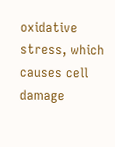oxidative stress, which causes cell damage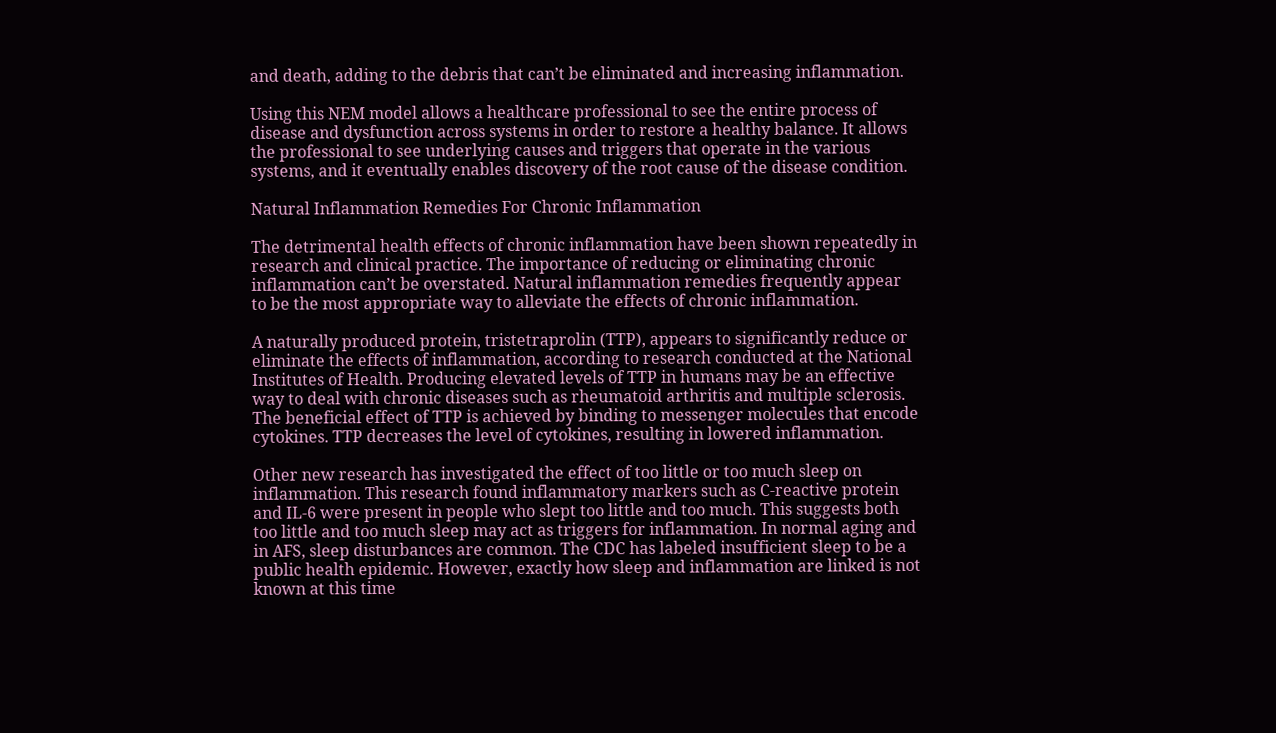and death, adding to the debris that can’t be eliminated and increasing inflammation.

Using this NEM model allows a healthcare professional to see the entire process of disease and dysfunction across systems in order to restore a healthy balance. It allows the professional to see underlying causes and triggers that operate in the various systems, and it eventually enables discovery of the root cause of the disease condition.

Natural Inflammation Remedies For Chronic Inflammation

The detrimental health effects of chronic inflammation have been shown repeatedly in research and clinical practice. The importance of reducing or eliminating chronic inflammation can’t be overstated. Natural inflammation remedies frequently appear to be the most appropriate way to alleviate the effects of chronic inflammation.

A naturally produced protein, tristetraprolin (TTP), appears to significantly reduce or eliminate the effects of inflammation, according to research conducted at the National Institutes of Health. Producing elevated levels of TTP in humans may be an effective way to deal with chronic diseases such as rheumatoid arthritis and multiple sclerosis. The beneficial effect of TTP is achieved by binding to messenger molecules that encode cytokines. TTP decreases the level of cytokines, resulting in lowered inflammation.

Other new research has investigated the effect of too little or too much sleep on inflammation. This research found inflammatory markers such as C-reactive protein and IL-6 were present in people who slept too little and too much. This suggests both too little and too much sleep may act as triggers for inflammation. In normal aging and in AFS, sleep disturbances are common. The CDC has labeled insufficient sleep to be a public health epidemic. However, exactly how sleep and inflammation are linked is not known at this time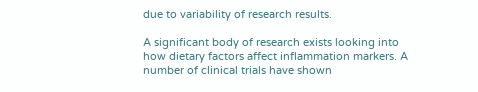due to variability of research results.

A significant body of research exists looking into how dietary factors affect inflammation markers. A number of clinical trials have shown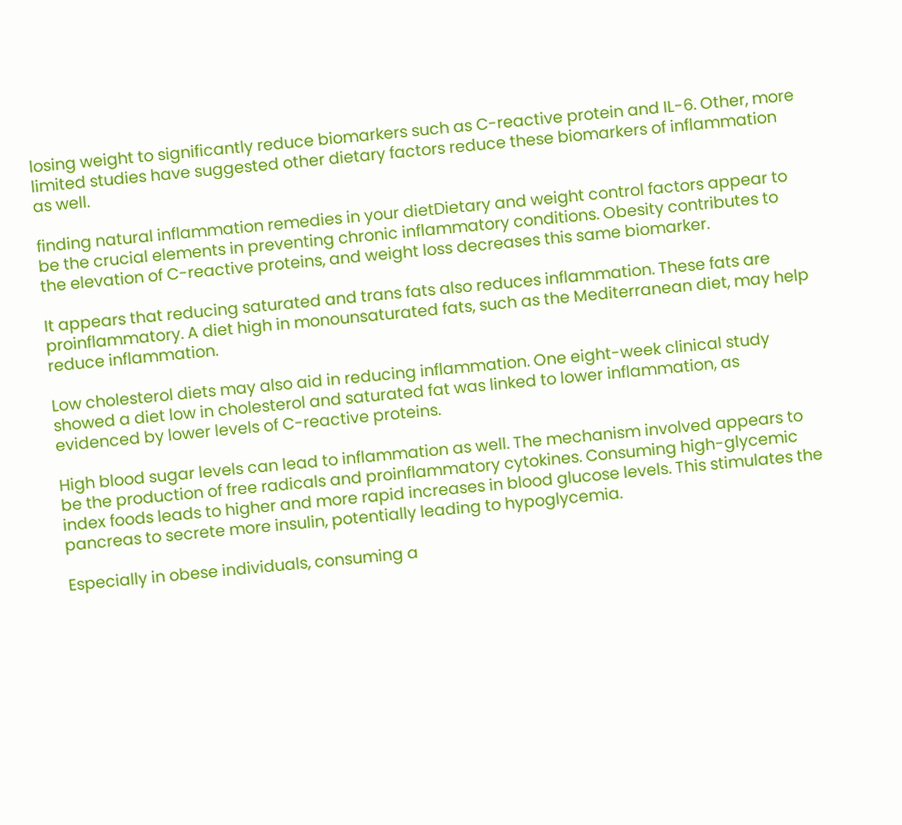losing weight to significantly reduce biomarkers such as C-reactive protein and IL-6. Other, more limited studies have suggested other dietary factors reduce these biomarkers of inflammation as well.

finding natural inflammation remedies in your dietDietary and weight control factors appear to be the crucial elements in preventing chronic inflammatory conditions. Obesity contributes to the elevation of C-reactive proteins, and weight loss decreases this same biomarker.

It appears that reducing saturated and trans fats also reduces inflammation. These fats are proinflammatory. A diet high in monounsaturated fats, such as the Mediterranean diet, may help reduce inflammation.

Low cholesterol diets may also aid in reducing inflammation. One eight-week clinical study showed a diet low in cholesterol and saturated fat was linked to lower inflammation, as evidenced by lower levels of C-reactive proteins.

High blood sugar levels can lead to inflammation as well. The mechanism involved appears to be the production of free radicals and proinflammatory cytokines. Consuming high-glycemic index foods leads to higher and more rapid increases in blood glucose levels. This stimulates the pancreas to secrete more insulin, potentially leading to hypoglycemia.

Especially in obese individuals, consuming a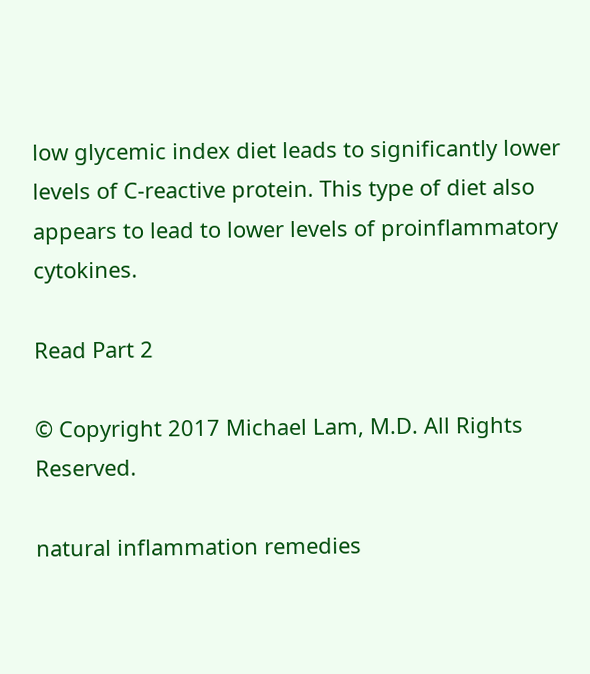low glycemic index diet leads to significantly lower levels of C-reactive protein. This type of diet also appears to lead to lower levels of proinflammatory cytokines.

Read Part 2

© Copyright 2017 Michael Lam, M.D. All Rights Reserved.

natural inflammation remedies